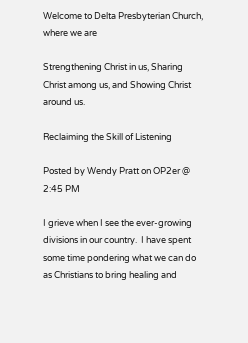Welcome to Delta Presbyterian Church, where we are

Strengthening Christ in us, Sharing Christ among us, and Showing Christ around us.

Reclaiming the Skill of Listening

Posted by Wendy Pratt on OP2er @ 2:45 PM

I grieve when I see the ever-growing divisions in our country.  I have spent some time pondering what we can do as Christians to bring healing and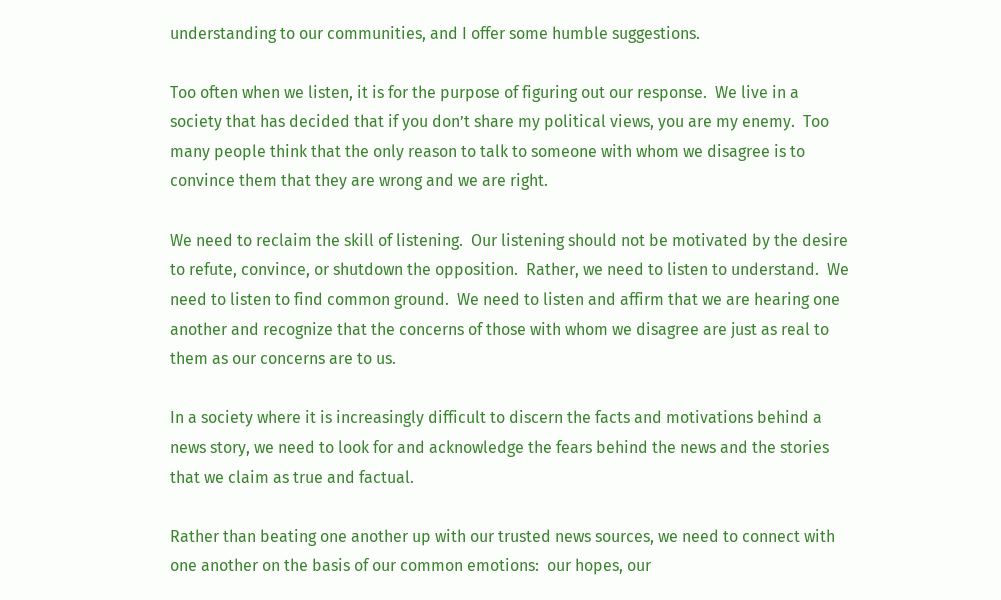understanding to our communities, and I offer some humble suggestions.

Too often when we listen, it is for the purpose of figuring out our response.  We live in a society that has decided that if you don’t share my political views, you are my enemy.  Too many people think that the only reason to talk to someone with whom we disagree is to convince them that they are wrong and we are right.

We need to reclaim the skill of listening.  Our listening should not be motivated by the desire to refute, convince, or shutdown the opposition.  Rather, we need to listen to understand.  We need to listen to find common ground.  We need to listen and affirm that we are hearing one another and recognize that the concerns of those with whom we disagree are just as real to them as our concerns are to us.

In a society where it is increasingly difficult to discern the facts and motivations behind a news story, we need to look for and acknowledge the fears behind the news and the stories that we claim as true and factual.

Rather than beating one another up with our trusted news sources, we need to connect with one another on the basis of our common emotions:  our hopes, our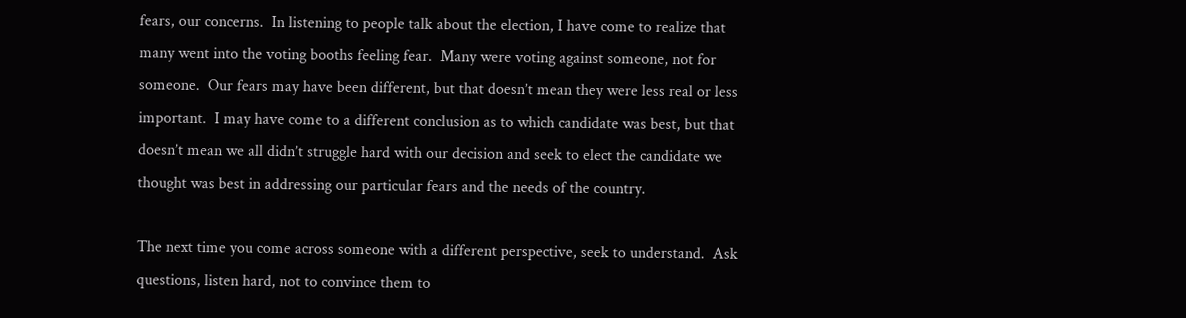fears, our concerns.  In listening to people talk about the election, I have come to realize that many went into the voting booths feeling fear.  Many were voting against someone, not for someone.  Our fears may have been different, but that doesn’t mean they were less real or less important.  I may have come to a different conclusion as to which candidate was best, but that doesn’t mean we all didn’t struggle hard with our decision and seek to elect the candidate we thought was best in addressing our particular fears and the needs of the country.

The next time you come across someone with a different perspective, seek to understand.  Ask questions, listen hard, not to convince them to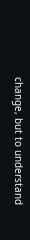change, but to understand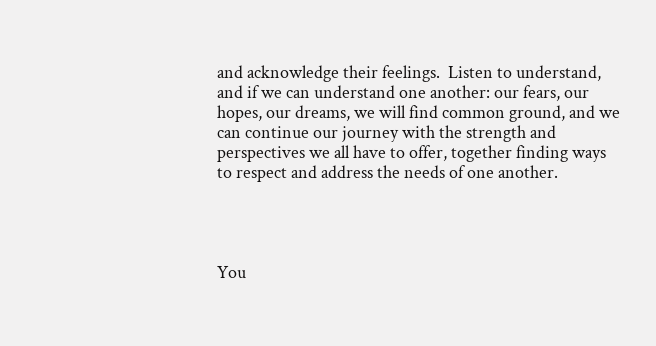and acknowledge their feelings.  Listen to understand, and if we can understand one another: our fears, our hopes, our dreams, we will find common ground, and we can continue our journey with the strength and perspectives we all have to offer, together finding ways to respect and address the needs of one another.




You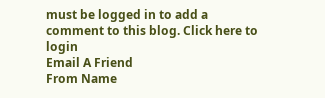must be logged in to add a comment to this blog. Click here to login
Email A Friend
From Name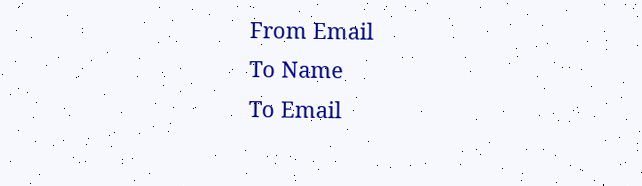From Email
To Name
To Email